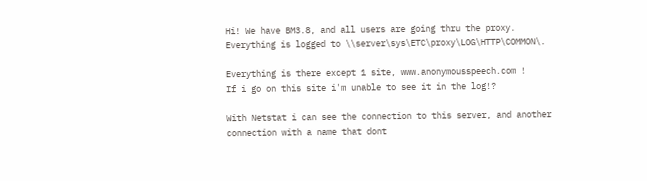Hi! We have BM3.8, and all users are going thru the proxy.
Everything is logged to \\server\sys\ETC\proxy\LOG\HTTP\COMMON\.

Everything is there except 1 site, www.anonymousspeech.com !
If i go on this site i'm unable to see it in the log!?

With Netstat i can see the connection to this server, and another
connection with a name that dont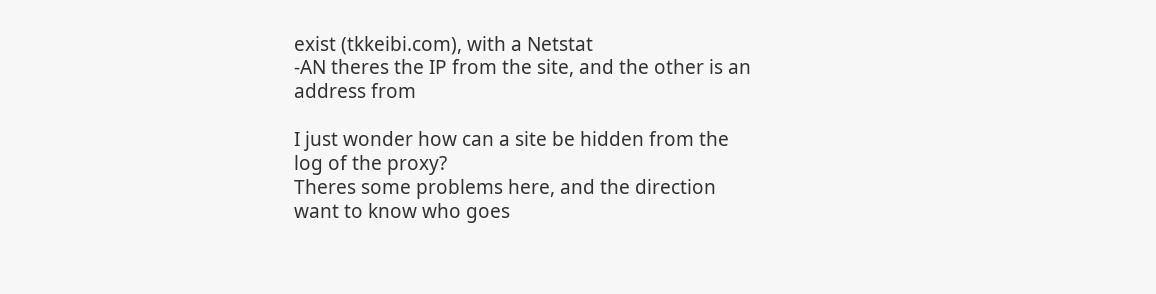exist (tkkeibi.com), with a Netstat
-AN theres the IP from the site, and the other is an address from

I just wonder how can a site be hidden from the log of the proxy?
Theres some problems here, and the direction want to know who goes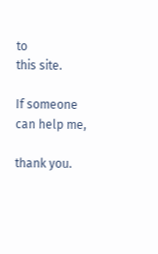to
this site.

If someone can help me,

thank you.